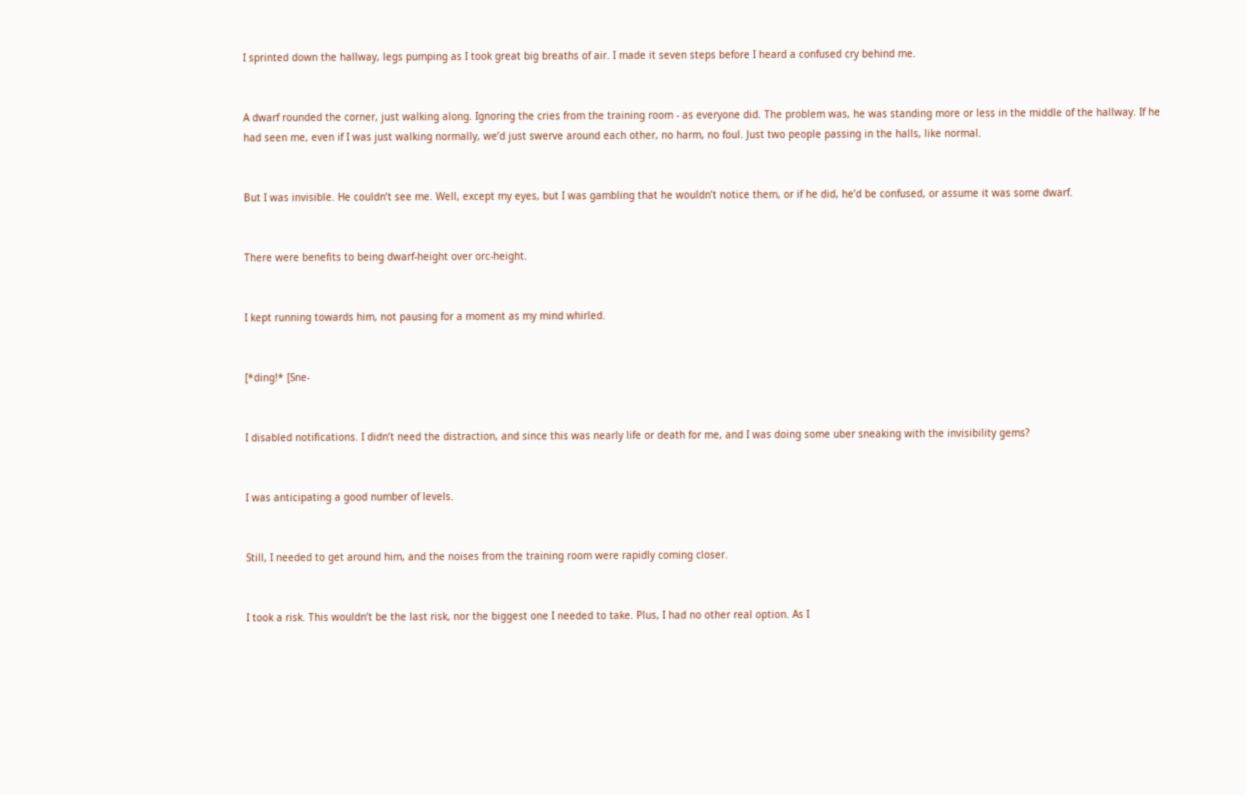I sprinted down the hallway, legs pumping as I took great big breaths of air. I made it seven steps before I heard a confused cry behind me.


A dwarf rounded the corner, just walking along. Ignoring the cries from the training room - as everyone did. The problem was, he was standing more or less in the middle of the hallway. If he had seen me, even if I was just walking normally, we’d just swerve around each other, no harm, no foul. Just two people passing in the halls, like normal.


But I was invisible. He couldn’t see me. Well, except my eyes, but I was gambling that he wouldn’t notice them, or if he did, he’d be confused, or assume it was some dwarf.


There were benefits to being dwarf-height over orc-height.


I kept running towards him, not pausing for a moment as my mind whirled.


[*ding!* [Sne-


I disabled notifications. I didn’t need the distraction, and since this was nearly life or death for me, and I was doing some uber sneaking with the invisibility gems?


I was anticipating a good number of levels.


Still, I needed to get around him, and the noises from the training room were rapidly coming closer.


I took a risk. This wouldn’t be the last risk, nor the biggest one I needed to take. Plus, I had no other real option. As I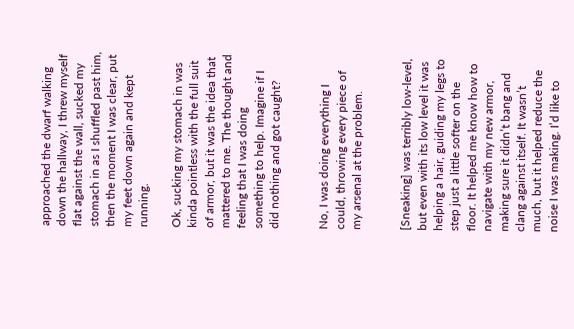approached the dwarf walking down the hallway, I threw myself flat against the wall, sucked my stomach in as I shuffled past him, then the moment I was clear, put my feet down again and kept running.

Ok, sucking my stomach in was kinda pointless with the full suit of armor, but it was the idea that mattered to me. The thought and feeling that I was doing something to help. Imagine if I did nothing and got caught?


No, I was doing everything I could, throwing every piece of my arsenal at the problem.


[Sneaking] was terribly low-level, but even with its low level it was helping a hair, guiding my legs to step just a little softer on the floor. It helped me know how to navigate with my new armor, making sure it didn’t bang and clang against itself. It wasn’t much, but it helped reduce the noise I was making. I’d like to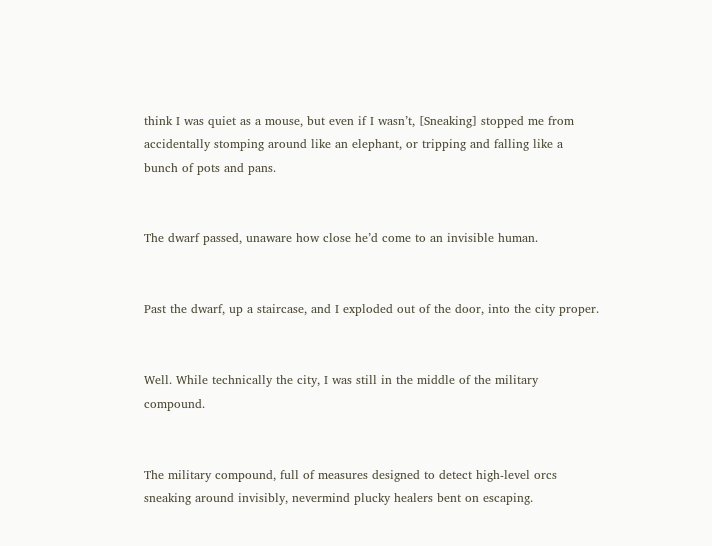think I was quiet as a mouse, but even if I wasn’t, [Sneaking] stopped me from accidentally stomping around like an elephant, or tripping and falling like a bunch of pots and pans.


The dwarf passed, unaware how close he’d come to an invisible human.


Past the dwarf, up a staircase, and I exploded out of the door, into the city proper.


Well. While technically the city, I was still in the middle of the military compound.


The military compound, full of measures designed to detect high-level orcs sneaking around invisibly, nevermind plucky healers bent on escaping.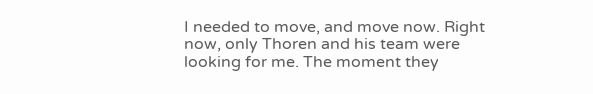I needed to move, and move now. Right now, only Thoren and his team were looking for me. The moment they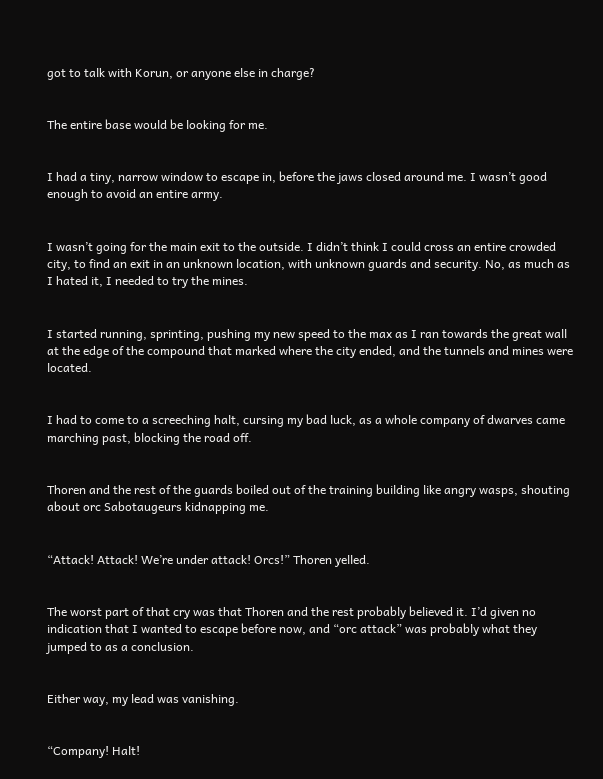got to talk with Korun, or anyone else in charge?


The entire base would be looking for me.


I had a tiny, narrow window to escape in, before the jaws closed around me. I wasn’t good enough to avoid an entire army.


I wasn’t going for the main exit to the outside. I didn’t think I could cross an entire crowded city, to find an exit in an unknown location, with unknown guards and security. No, as much as I hated it, I needed to try the mines.


I started running, sprinting, pushing my new speed to the max as I ran towards the great wall at the edge of the compound that marked where the city ended, and the tunnels and mines were located.


I had to come to a screeching halt, cursing my bad luck, as a whole company of dwarves came marching past, blocking the road off.


Thoren and the rest of the guards boiled out of the training building like angry wasps, shouting about orc Sabotaugeurs kidnapping me.


“Attack! Attack! We’re under attack! Orcs!” Thoren yelled.


The worst part of that cry was that Thoren and the rest probably believed it. I’d given no indication that I wanted to escape before now, and “orc attack” was probably what they jumped to as a conclusion.


Either way, my lead was vanishing.


“Company! Halt!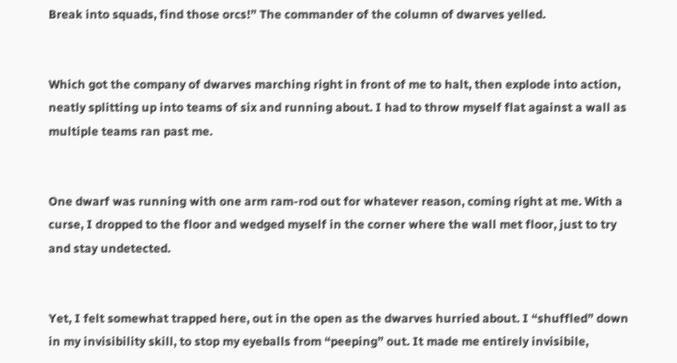Break into squads, find those orcs!” The commander of the column of dwarves yelled.


Which got the company of dwarves marching right in front of me to halt, then explode into action, neatly splitting up into teams of six and running about. I had to throw myself flat against a wall as multiple teams ran past me.


One dwarf was running with one arm ram-rod out for whatever reason, coming right at me. With a curse, I dropped to the floor and wedged myself in the corner where the wall met floor, just to try and stay undetected.


Yet, I felt somewhat trapped here, out in the open as the dwarves hurried about. I “shuffled” down in my invisibility skill, to stop my eyeballs from “peeping” out. It made me entirely invisibile,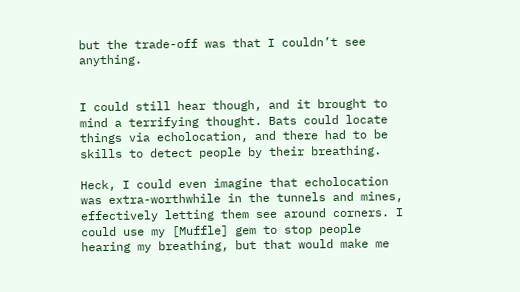but the trade-off was that I couldn’t see anything.


I could still hear though, and it brought to mind a terrifying thought. Bats could locate things via echolocation, and there had to be skills to detect people by their breathing.

Heck, I could even imagine that echolocation was extra-worthwhile in the tunnels and mines, effectively letting them see around corners. I could use my [Muffle] gem to stop people hearing my breathing, but that would make me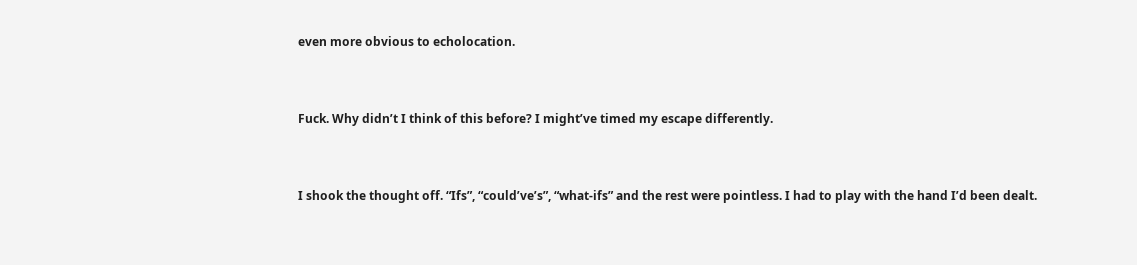even more obvious to echolocation.


Fuck. Why didn’t I think of this before? I might’ve timed my escape differently.


I shook the thought off. “Ifs”, “could’ve’s”, “what-ifs” and the rest were pointless. I had to play with the hand I’d been dealt.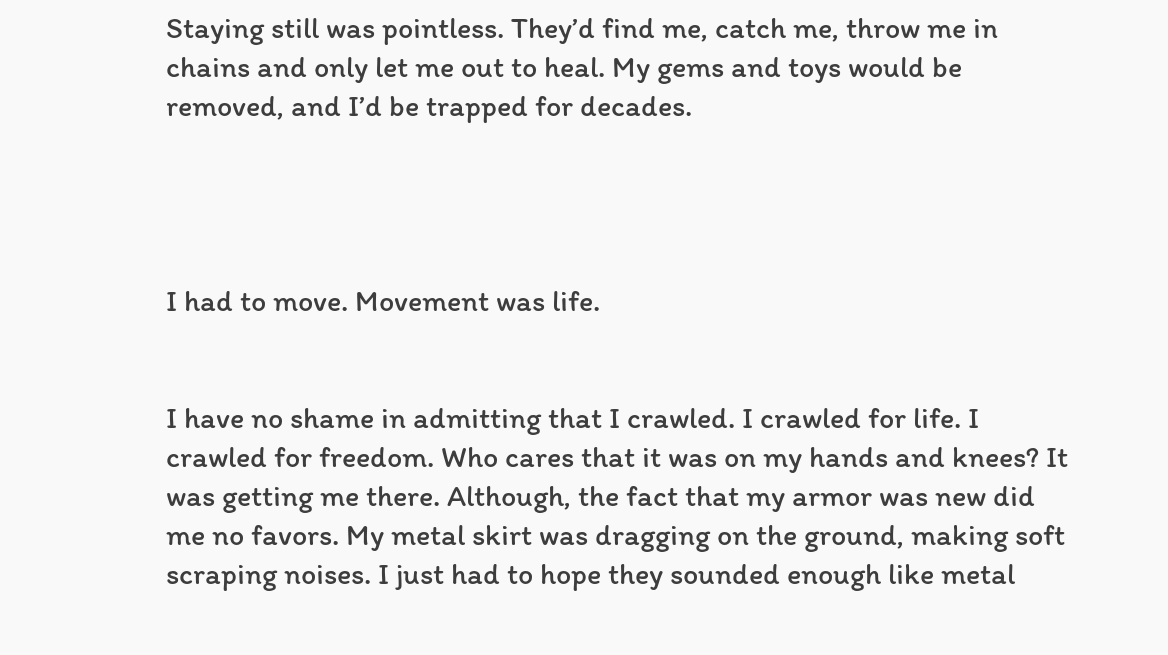Staying still was pointless. They’d find me, catch me, throw me in chains and only let me out to heal. My gems and toys would be removed, and I’d be trapped for decades.




I had to move. Movement was life.


I have no shame in admitting that I crawled. I crawled for life. I crawled for freedom. Who cares that it was on my hands and knees? It was getting me there. Although, the fact that my armor was new did me no favors. My metal skirt was dragging on the ground, making soft scraping noises. I just had to hope they sounded enough like metal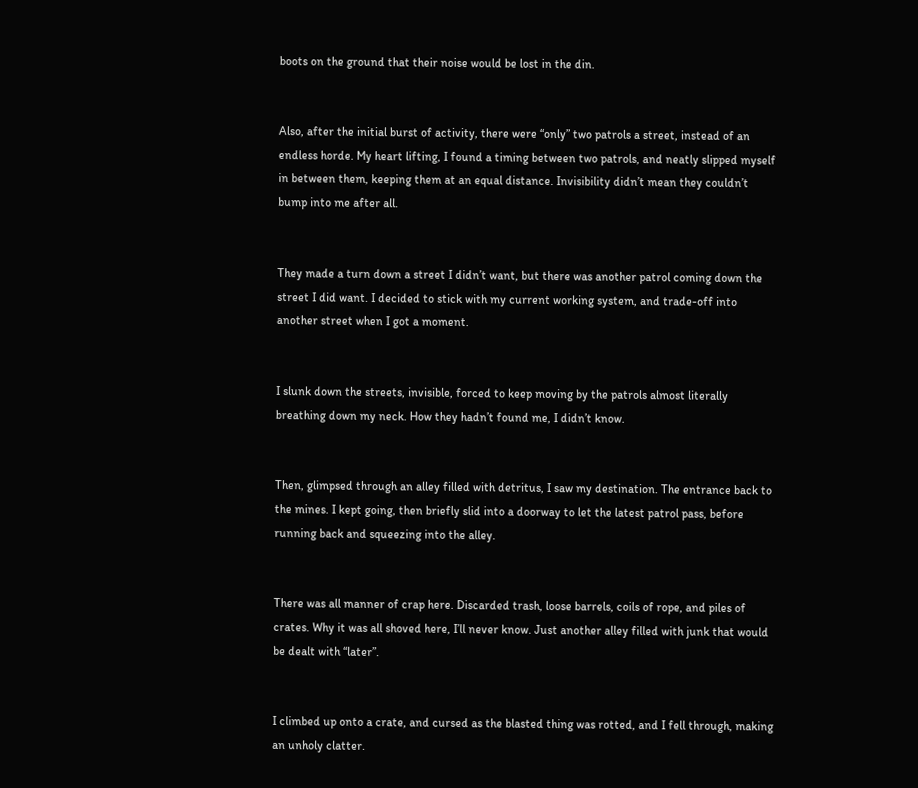boots on the ground that their noise would be lost in the din.


Also, after the initial burst of activity, there were “only” two patrols a street, instead of an endless horde. My heart lifting, I found a timing between two patrols, and neatly slipped myself in between them, keeping them at an equal distance. Invisibility didn’t mean they couldn’t bump into me after all.


They made a turn down a street I didn’t want, but there was another patrol coming down the street I did want. I decided to stick with my current working system, and trade-off into another street when I got a moment.


I slunk down the streets, invisible, forced to keep moving by the patrols almost literally breathing down my neck. How they hadn’t found me, I didn’t know.


Then, glimpsed through an alley filled with detritus, I saw my destination. The entrance back to the mines. I kept going, then briefly slid into a doorway to let the latest patrol pass, before running back and squeezing into the alley.


There was all manner of crap here. Discarded trash, loose barrels, coils of rope, and piles of crates. Why it was all shoved here, I’ll never know. Just another alley filled with junk that would be dealt with “later”.


I climbed up onto a crate, and cursed as the blasted thing was rotted, and I fell through, making an unholy clatter.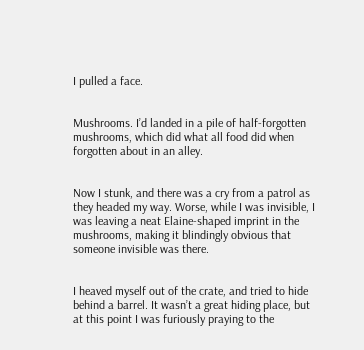I pulled a face.


Mushrooms. I’d landed in a pile of half-forgotten mushrooms, which did what all food did when forgotten about in an alley.


Now I stunk, and there was a cry from a patrol as they headed my way. Worse, while I was invisible, I was leaving a neat Elaine-shaped imprint in the mushrooms, making it blindingly obvious that someone invisible was there.


I heaved myself out of the crate, and tried to hide behind a barrel. It wasn’t a great hiding place, but at this point I was furiously praying to the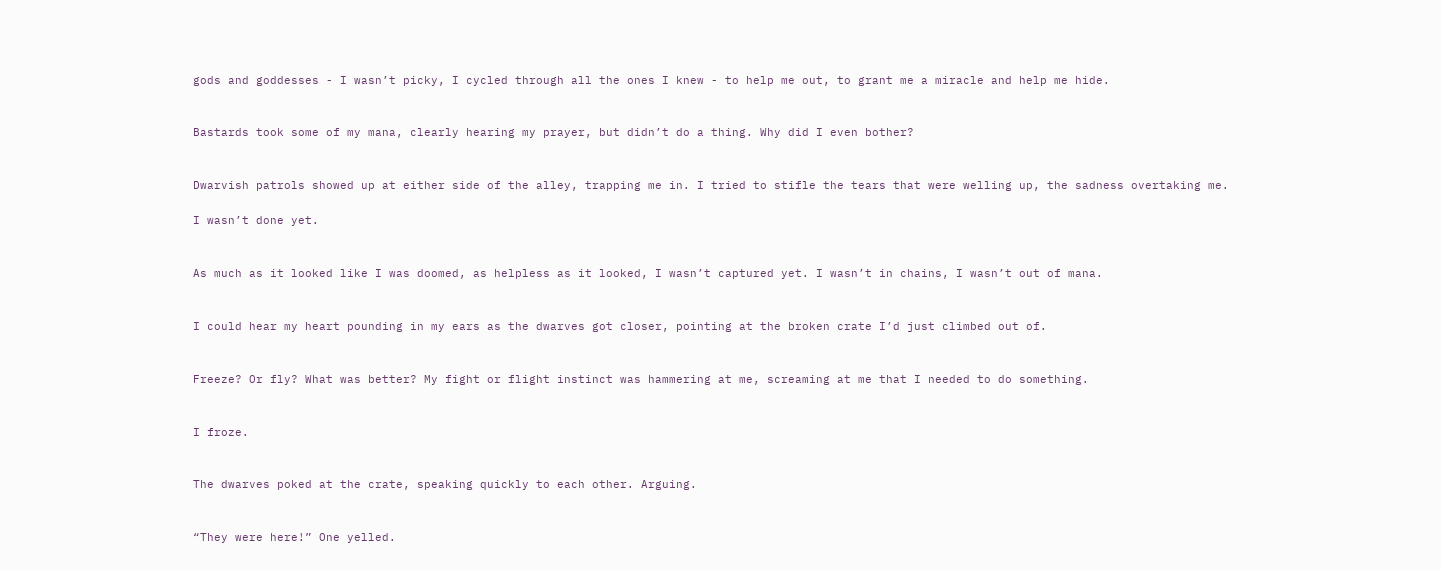gods and goddesses - I wasn’t picky, I cycled through all the ones I knew - to help me out, to grant me a miracle and help me hide.


Bastards took some of my mana, clearly hearing my prayer, but didn’t do a thing. Why did I even bother?


Dwarvish patrols showed up at either side of the alley, trapping me in. I tried to stifle the tears that were welling up, the sadness overtaking me.

I wasn’t done yet.


As much as it looked like I was doomed, as helpless as it looked, I wasn’t captured yet. I wasn’t in chains, I wasn’t out of mana.


I could hear my heart pounding in my ears as the dwarves got closer, pointing at the broken crate I’d just climbed out of.


Freeze? Or fly? What was better? My fight or flight instinct was hammering at me, screaming at me that I needed to do something.


I froze.


The dwarves poked at the crate, speaking quickly to each other. Arguing.


“They were here!” One yelled.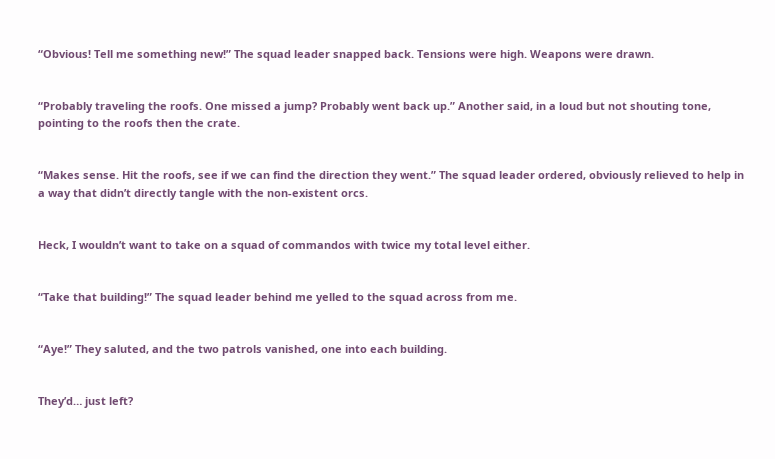“Obvious! Tell me something new!” The squad leader snapped back. Tensions were high. Weapons were drawn.


“Probably traveling the roofs. One missed a jump? Probably went back up.” Another said, in a loud but not shouting tone, pointing to the roofs then the crate.


“Makes sense. Hit the roofs, see if we can find the direction they went.” The squad leader ordered, obviously relieved to help in a way that didn’t directly tangle with the non-existent orcs.


Heck, I wouldn’t want to take on a squad of commandos with twice my total level either.


“Take that building!” The squad leader behind me yelled to the squad across from me.


“Aye!” They saluted, and the two patrols vanished, one into each building.


They’d… just left?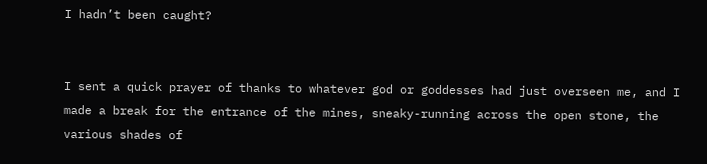I hadn’t been caught?


I sent a quick prayer of thanks to whatever god or goddesses had just overseen me, and I made a break for the entrance of the mines, sneaky-running across the open stone, the various shades of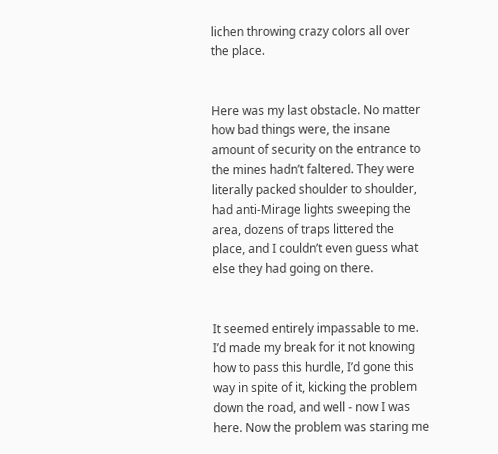lichen throwing crazy colors all over the place.


Here was my last obstacle. No matter how bad things were, the insane amount of security on the entrance to the mines hadn’t faltered. They were literally packed shoulder to shoulder, had anti-Mirage lights sweeping the area, dozens of traps littered the place, and I couldn’t even guess what else they had going on there.


It seemed entirely impassable to me. I’d made my break for it not knowing how to pass this hurdle, I’d gone this way in spite of it, kicking the problem down the road, and well - now I was here. Now the problem was staring me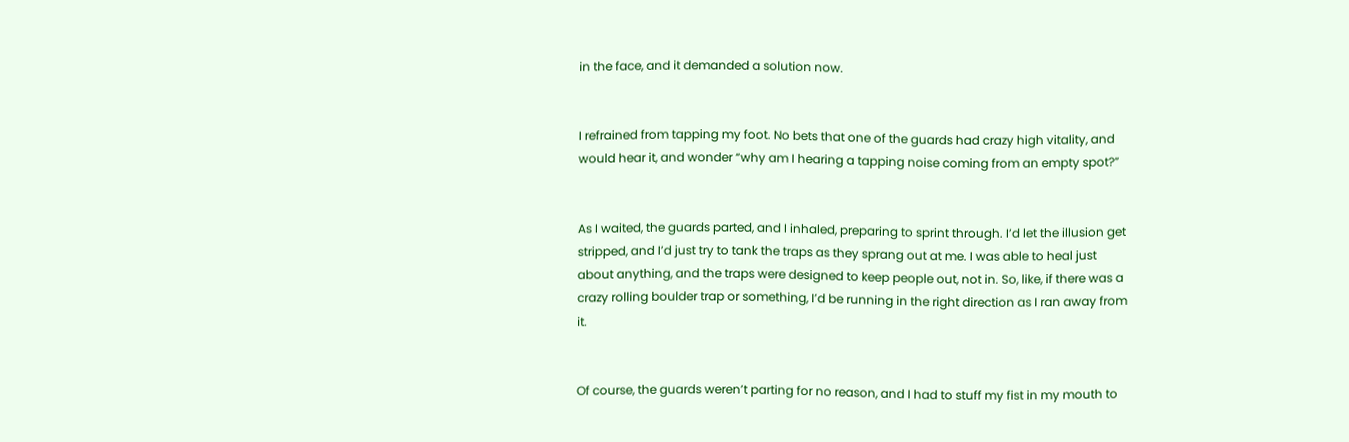in the face, and it demanded a solution now.


I refrained from tapping my foot. No bets that one of the guards had crazy high vitality, and would hear it, and wonder “why am I hearing a tapping noise coming from an empty spot?”


As I waited, the guards parted, and I inhaled, preparing to sprint through. I’d let the illusion get stripped, and I’d just try to tank the traps as they sprang out at me. I was able to heal just about anything, and the traps were designed to keep people out, not in. So, like, if there was a crazy rolling boulder trap or something, I’d be running in the right direction as I ran away from it.


Of course, the guards weren’t parting for no reason, and I had to stuff my fist in my mouth to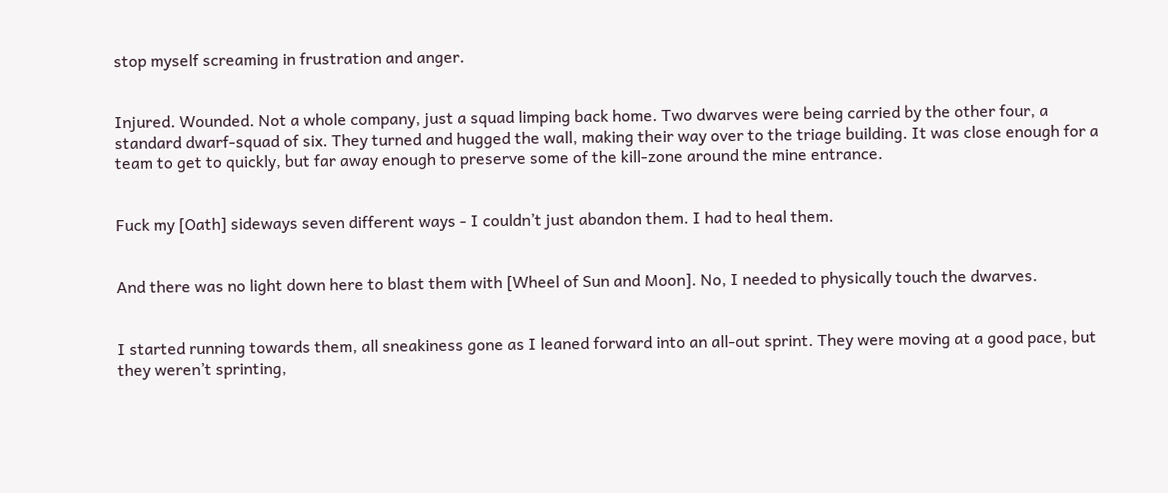stop myself screaming in frustration and anger.


Injured. Wounded. Not a whole company, just a squad limping back home. Two dwarves were being carried by the other four, a standard dwarf-squad of six. They turned and hugged the wall, making their way over to the triage building. It was close enough for a team to get to quickly, but far away enough to preserve some of the kill-zone around the mine entrance.


Fuck my [Oath] sideways seven different ways - I couldn’t just abandon them. I had to heal them.


And there was no light down here to blast them with [Wheel of Sun and Moon]. No, I needed to physically touch the dwarves.


I started running towards them, all sneakiness gone as I leaned forward into an all-out sprint. They were moving at a good pace, but they weren’t sprinting,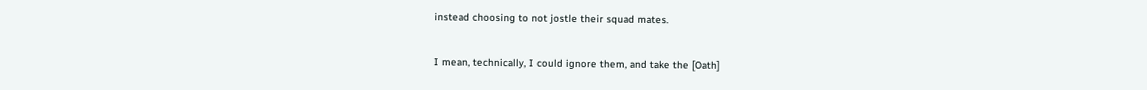instead choosing to not jostle their squad mates.


I mean, technically, I could ignore them, and take the [Oath]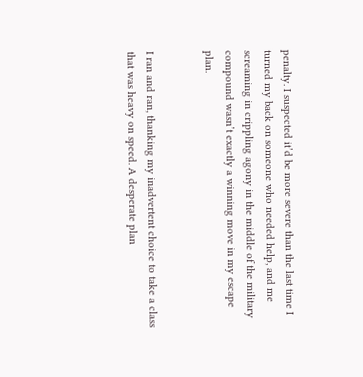penalty. I suspected it’d be more severe than the last time I turned my back on someone who needed help, and me screaming in crippling agony in the middle of the military compound wasn’t exactly a winning move in my escape plan.


I ran and ran, thanking my inadvertent choice to take a class that was heavy on speed. A desperate plan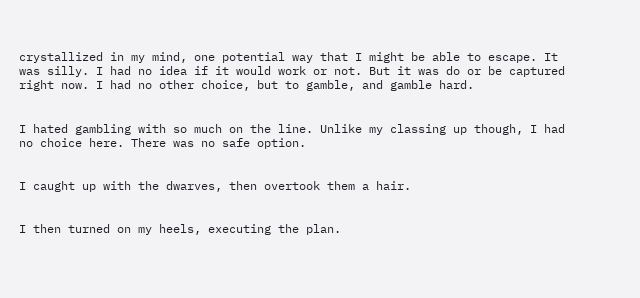crystallized in my mind, one potential way that I might be able to escape. It was silly. I had no idea if it would work or not. But it was do or be captured right now. I had no other choice, but to gamble, and gamble hard.


I hated gambling with so much on the line. Unlike my classing up though, I had no choice here. There was no safe option.


I caught up with the dwarves, then overtook them a hair.


I then turned on my heels, executing the plan.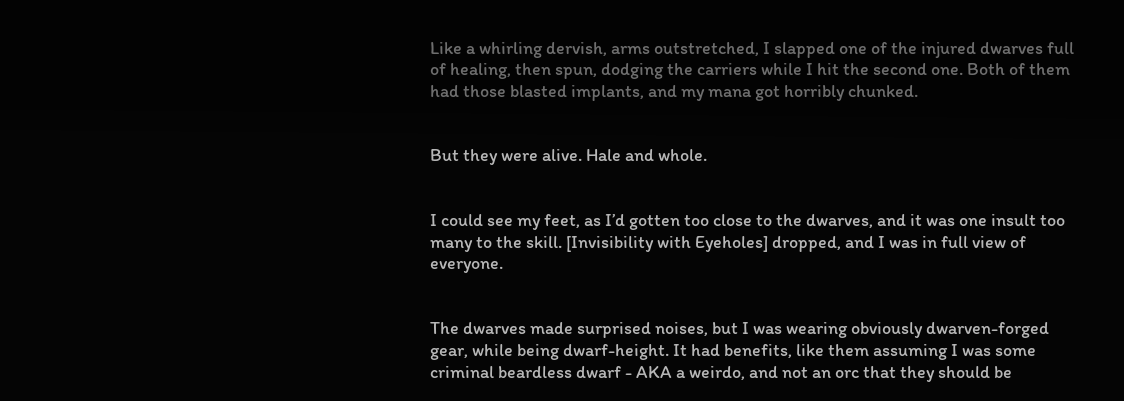Like a whirling dervish, arms outstretched, I slapped one of the injured dwarves full of healing, then spun, dodging the carriers while I hit the second one. Both of them had those blasted implants, and my mana got horribly chunked.


But they were alive. Hale and whole.


I could see my feet, as I’d gotten too close to the dwarves, and it was one insult too many to the skill. [Invisibility with Eyeholes] dropped, and I was in full view of everyone.


The dwarves made surprised noises, but I was wearing obviously dwarven-forged gear, while being dwarf-height. It had benefits, like them assuming I was some criminal beardless dwarf - AKA a weirdo, and not an orc that they should be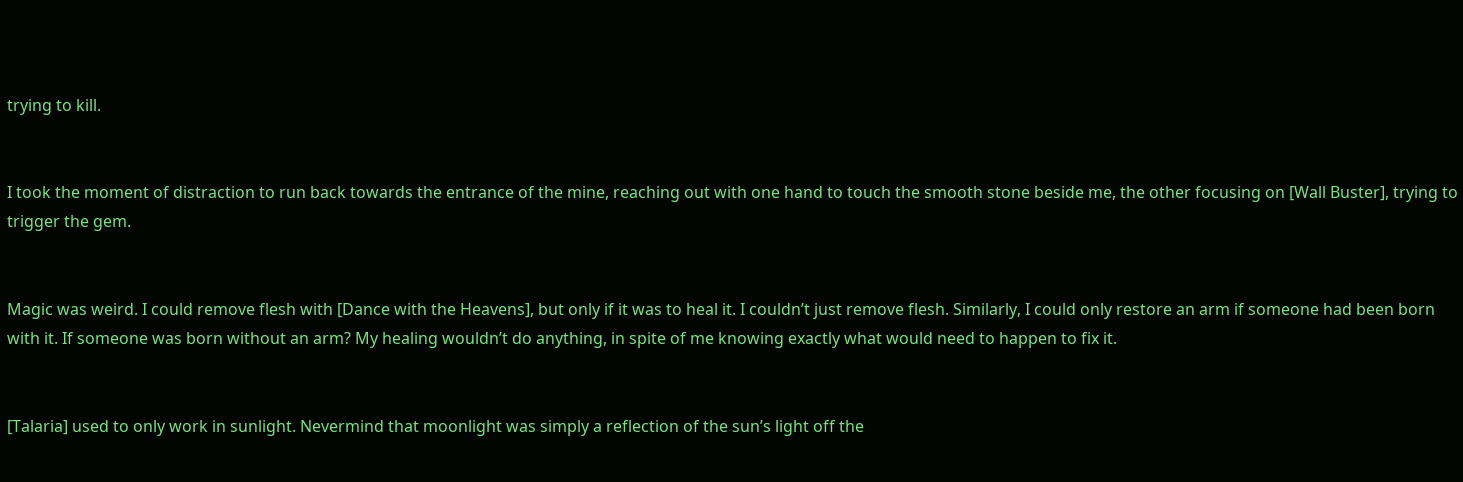trying to kill.


I took the moment of distraction to run back towards the entrance of the mine, reaching out with one hand to touch the smooth stone beside me, the other focusing on [Wall Buster], trying to trigger the gem.


Magic was weird. I could remove flesh with [Dance with the Heavens], but only if it was to heal it. I couldn’t just remove flesh. Similarly, I could only restore an arm if someone had been born with it. If someone was born without an arm? My healing wouldn’t do anything, in spite of me knowing exactly what would need to happen to fix it.


[Talaria] used to only work in sunlight. Nevermind that moonlight was simply a reflection of the sun’s light off the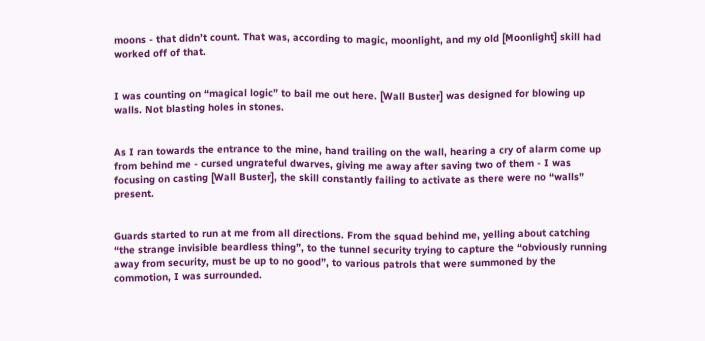moons - that didn’t count. That was, according to magic, moonlight, and my old [Moonlight] skill had worked off of that.


I was counting on “magical logic” to bail me out here. [Wall Buster] was designed for blowing up walls. Not blasting holes in stones.


As I ran towards the entrance to the mine, hand trailing on the wall, hearing a cry of alarm come up from behind me - cursed ungrateful dwarves, giving me away after saving two of them - I was focusing on casting [Wall Buster], the skill constantly failing to activate as there were no “walls” present.


Guards started to run at me from all directions. From the squad behind me, yelling about catching “the strange invisible beardless thing”, to the tunnel security trying to capture the “obviously running away from security, must be up to no good”, to various patrols that were summoned by the commotion, I was surrounded.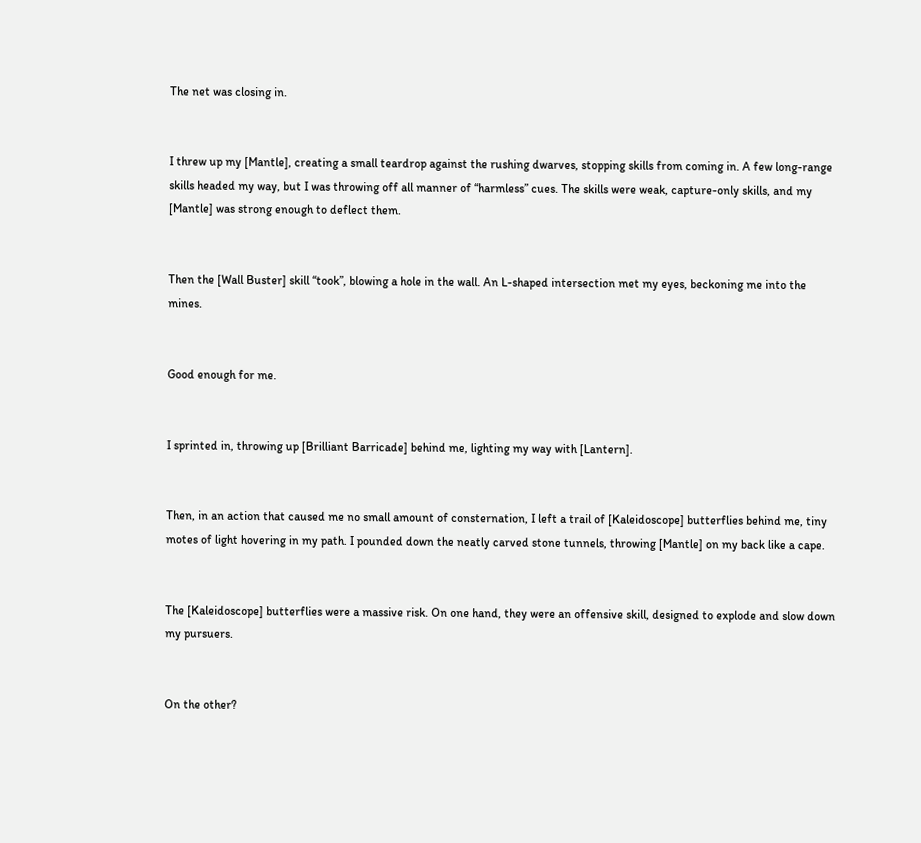The net was closing in.


I threw up my [Mantle], creating a small teardrop against the rushing dwarves, stopping skills from coming in. A few long-range skills headed my way, but I was throwing off all manner of “harmless” cues. The skills were weak, capture-only skills, and my [Mantle] was strong enough to deflect them.


Then the [Wall Buster] skill “took”, blowing a hole in the wall. An L-shaped intersection met my eyes, beckoning me into the mines.


Good enough for me.


I sprinted in, throwing up [Brilliant Barricade] behind me, lighting my way with [Lantern].


Then, in an action that caused me no small amount of consternation, I left a trail of [Kaleidoscope] butterflies behind me, tiny motes of light hovering in my path. I pounded down the neatly carved stone tunnels, throwing [Mantle] on my back like a cape.


The [Kaleidoscope] butterflies were a massive risk. On one hand, they were an offensive skill, designed to explode and slow down my pursuers.


On the other?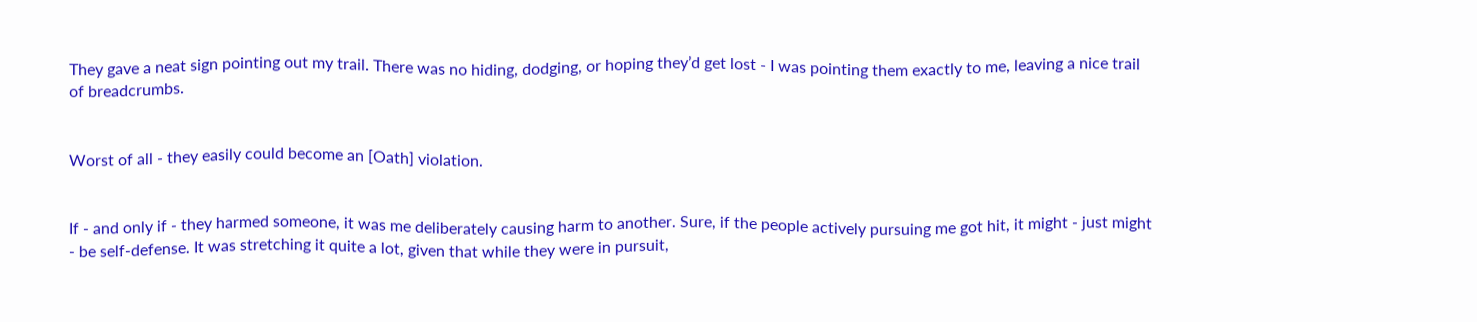They gave a neat sign pointing out my trail. There was no hiding, dodging, or hoping they’d get lost - I was pointing them exactly to me, leaving a nice trail of breadcrumbs.


Worst of all - they easily could become an [Oath] violation.


If - and only if - they harmed someone, it was me deliberately causing harm to another. Sure, if the people actively pursuing me got hit, it might - just might - be self-defense. It was stretching it quite a lot, given that while they were in pursuit,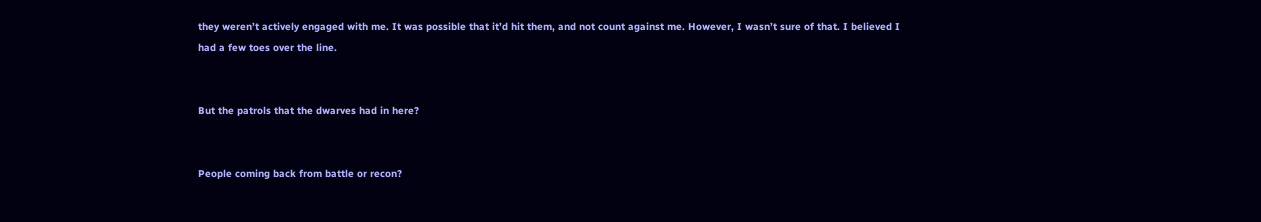they weren’t actively engaged with me. It was possible that it’d hit them, and not count against me. However, I wasn’t sure of that. I believed I had a few toes over the line.


But the patrols that the dwarves had in here?


People coming back from battle or recon?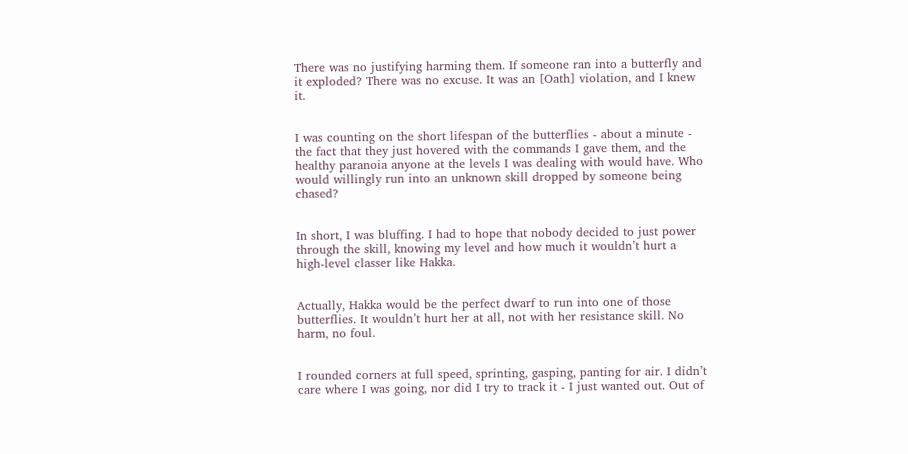There was no justifying harming them. If someone ran into a butterfly and it exploded? There was no excuse. It was an [Oath] violation, and I knew it.


I was counting on the short lifespan of the butterflies - about a minute - the fact that they just hovered with the commands I gave them, and the healthy paranoia anyone at the levels I was dealing with would have. Who would willingly run into an unknown skill dropped by someone being chased?


In short, I was bluffing. I had to hope that nobody decided to just power through the skill, knowing my level and how much it wouldn’t hurt a high-level classer like Hakka.


Actually, Hakka would be the perfect dwarf to run into one of those butterflies. It wouldn’t hurt her at all, not with her resistance skill. No harm, no foul.


I rounded corners at full speed, sprinting, gasping, panting for air. I didn’t care where I was going, nor did I try to track it - I just wanted out. Out of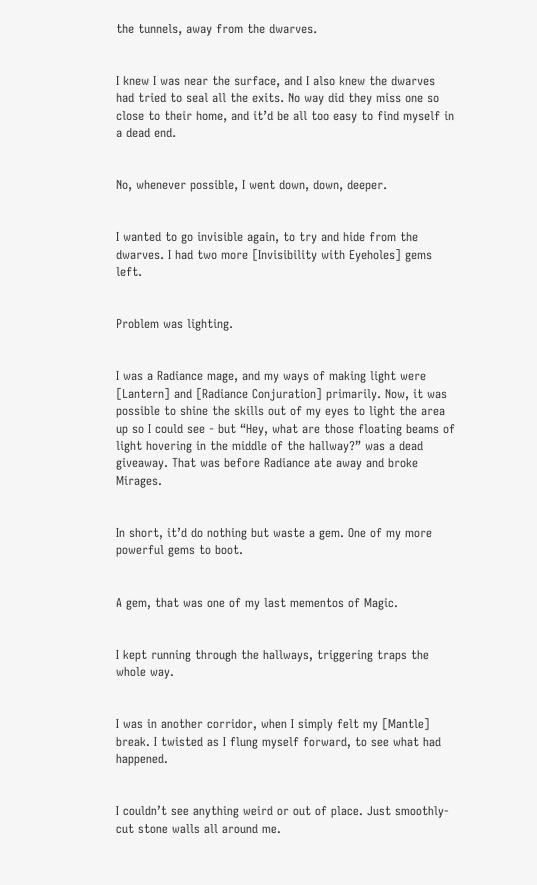the tunnels, away from the dwarves.


I knew I was near the surface, and I also knew the dwarves had tried to seal all the exits. No way did they miss one so close to their home, and it’d be all too easy to find myself in a dead end.


No, whenever possible, I went down, down, deeper.


I wanted to go invisible again, to try and hide from the dwarves. I had two more [Invisibility with Eyeholes] gems left.


Problem was lighting.


I was a Radiance mage, and my ways of making light were [Lantern] and [Radiance Conjuration] primarily. Now, it was possible to shine the skills out of my eyes to light the area up so I could see - but “Hey, what are those floating beams of light hovering in the middle of the hallway?” was a dead giveaway. That was before Radiance ate away and broke Mirages.


In short, it’d do nothing but waste a gem. One of my more powerful gems to boot.


A gem, that was one of my last mementos of Magic.


I kept running through the hallways, triggering traps the whole way.


I was in another corridor, when I simply felt my [Mantle] break. I twisted as I flung myself forward, to see what had happened.


I couldn’t see anything weird or out of place. Just smoothly-cut stone walls all around me.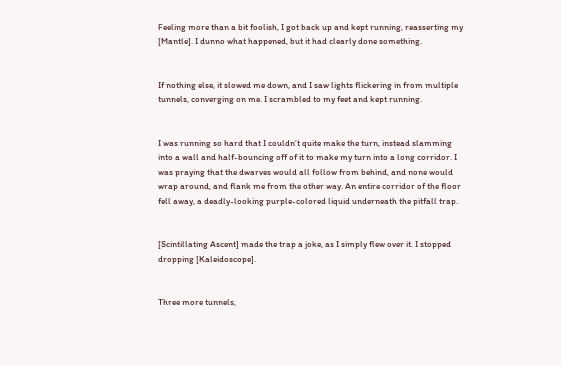Feeling more than a bit foolish, I got back up and kept running, reasserting my [Mantle]. I dunno what happened, but it had clearly done something.


If nothing else, it slowed me down, and I saw lights flickering in from multiple tunnels, converging on me. I scrambled to my feet and kept running.


I was running so hard that I couldn’t quite make the turn, instead slamming into a wall and half-bouncing off of it to make my turn into a long corridor. I was praying that the dwarves would all follow from behind, and none would wrap around, and flank me from the other way. An entire corridor of the floor fell away, a deadly-looking purple-colored liquid underneath the pitfall trap.


[Scintillating Ascent] made the trap a joke, as I simply flew over it. I stopped dropping [Kaleidoscope].


Three more tunnels,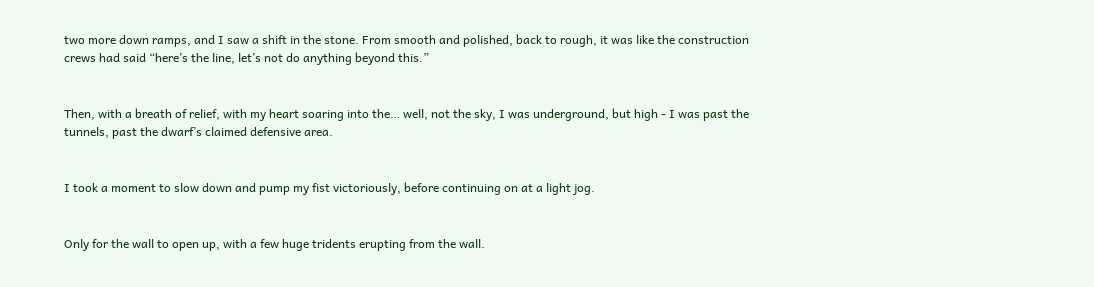two more down ramps, and I saw a shift in the stone. From smooth and polished, back to rough, it was like the construction crews had said “here’s the line, let’s not do anything beyond this.”


Then, with a breath of relief, with my heart soaring into the… well, not the sky, I was underground, but high - I was past the tunnels, past the dwarf’s claimed defensive area.


I took a moment to slow down and pump my fist victoriously, before continuing on at a light jog.


Only for the wall to open up, with a few huge tridents erupting from the wall.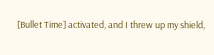[Bullet Time] activated, and I threw up my shield,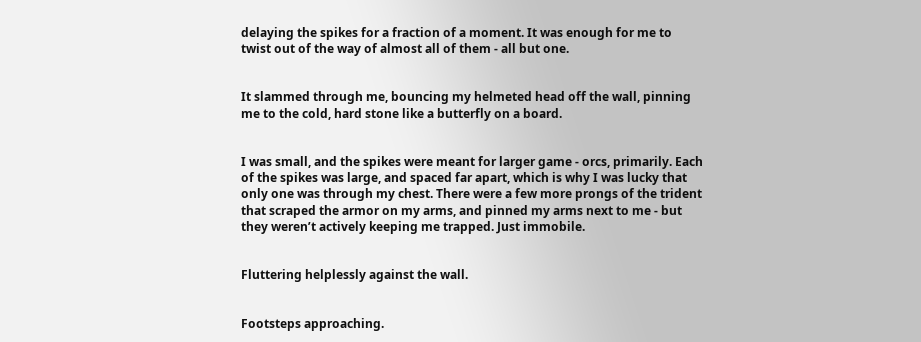delaying the spikes for a fraction of a moment. It was enough for me to twist out of the way of almost all of them - all but one.


It slammed through me, bouncing my helmeted head off the wall, pinning me to the cold, hard stone like a butterfly on a board.


I was small, and the spikes were meant for larger game - orcs, primarily. Each of the spikes was large, and spaced far apart, which is why I was lucky that only one was through my chest. There were a few more prongs of the trident that scraped the armor on my arms, and pinned my arms next to me - but they weren’t actively keeping me trapped. Just immobile.


Fluttering helplessly against the wall.


Footsteps approaching.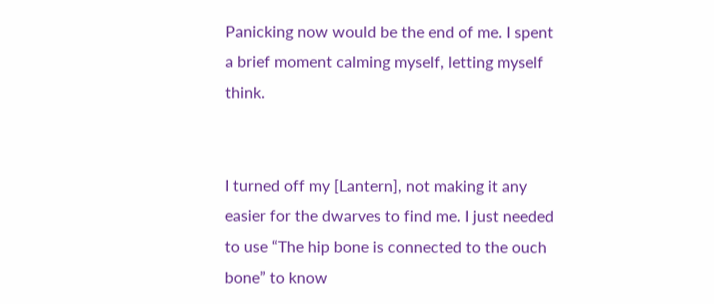Panicking now would be the end of me. I spent a brief moment calming myself, letting myself think.


I turned off my [Lantern], not making it any easier for the dwarves to find me. I just needed to use “The hip bone is connected to the ouch bone” to know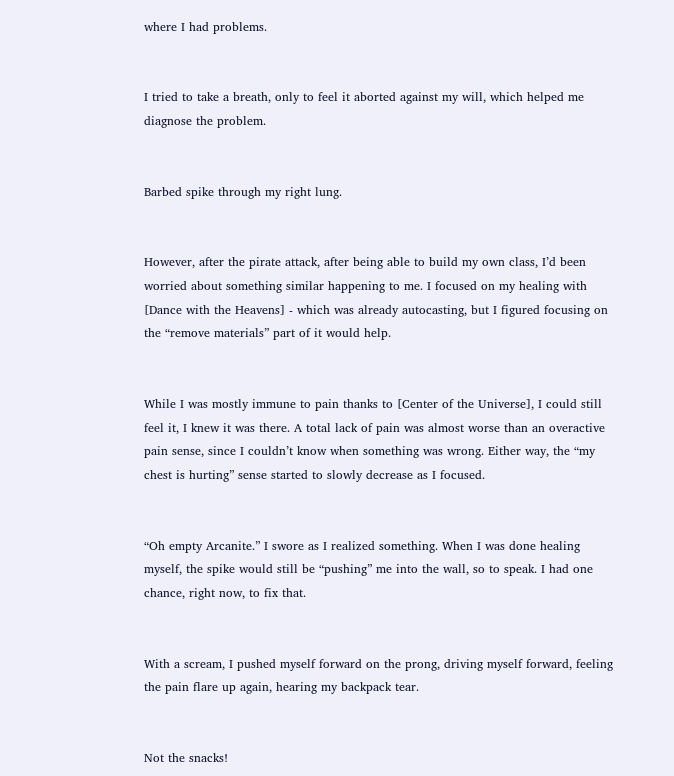where I had problems.


I tried to take a breath, only to feel it aborted against my will, which helped me diagnose the problem.


Barbed spike through my right lung.


However, after the pirate attack, after being able to build my own class, I’d been worried about something similar happening to me. I focused on my healing with [Dance with the Heavens] - which was already autocasting, but I figured focusing on the “remove materials” part of it would help.


While I was mostly immune to pain thanks to [Center of the Universe], I could still feel it, I knew it was there. A total lack of pain was almost worse than an overactive pain sense, since I couldn’t know when something was wrong. Either way, the “my chest is hurting” sense started to slowly decrease as I focused.


“Oh empty Arcanite.” I swore as I realized something. When I was done healing myself, the spike would still be “pushing” me into the wall, so to speak. I had one chance, right now, to fix that.


With a scream, I pushed myself forward on the prong, driving myself forward, feeling the pain flare up again, hearing my backpack tear.


Not the snacks!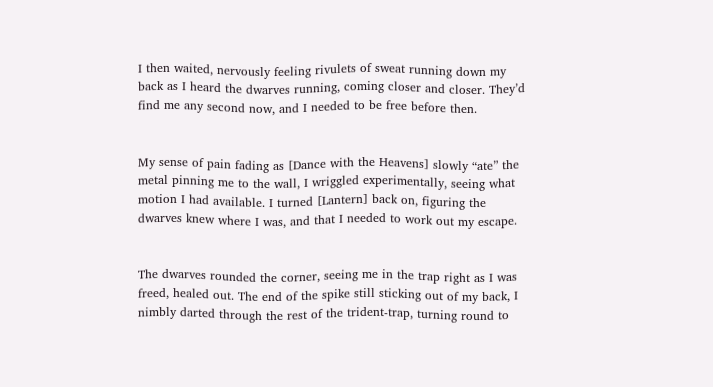I then waited, nervously feeling rivulets of sweat running down my back as I heard the dwarves running, coming closer and closer. They’d find me any second now, and I needed to be free before then.


My sense of pain fading as [Dance with the Heavens] slowly “ate” the metal pinning me to the wall, I wriggled experimentally, seeing what motion I had available. I turned [Lantern] back on, figuring the dwarves knew where I was, and that I needed to work out my escape.


The dwarves rounded the corner, seeing me in the trap right as I was freed, healed out. The end of the spike still sticking out of my back, I nimbly darted through the rest of the trident-trap, turning round to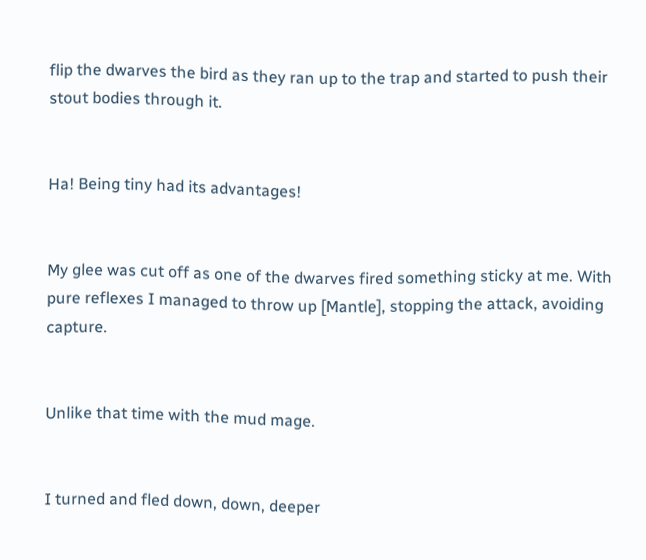flip the dwarves the bird as they ran up to the trap and started to push their stout bodies through it.


Ha! Being tiny had its advantages!


My glee was cut off as one of the dwarves fired something sticky at me. With pure reflexes I managed to throw up [Mantle], stopping the attack, avoiding capture.


Unlike that time with the mud mage.


I turned and fled down, down, deeper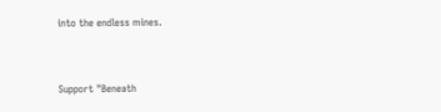into the endless mines.


Support "Beneath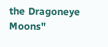the Dragoneye Moons"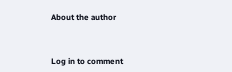About the author



Log in to comment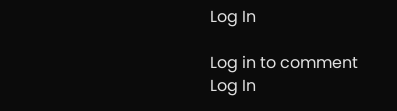Log In

Log in to comment
Log In